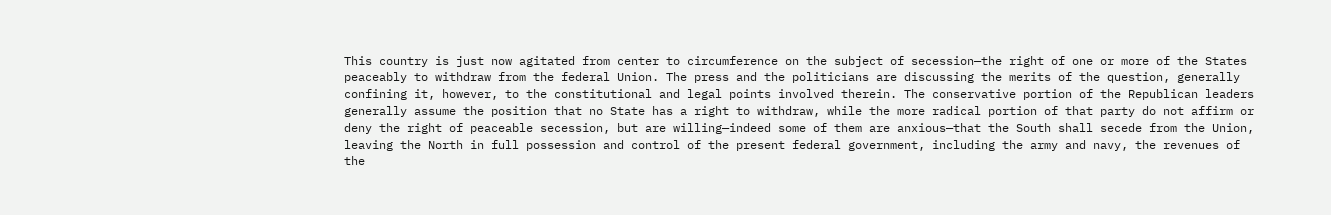This country is just now agitated from center to circumference on the subject of secession—the right of one or more of the States peaceably to withdraw from the federal Union. The press and the politicians are discussing the merits of the question, generally confining it, however, to the constitutional and legal points involved therein. The conservative portion of the Republican leaders generally assume the position that no State has a right to withdraw, while the more radical portion of that party do not affirm or deny the right of peaceable secession, but are willing—indeed some of them are anxious—that the South shall secede from the Union, leaving the North in full possession and control of the present federal government, including the army and navy, the revenues of the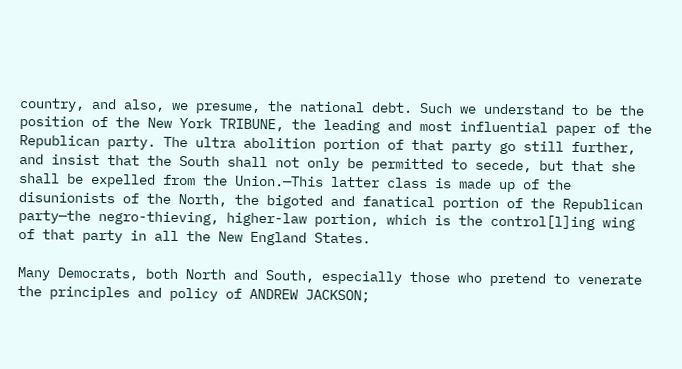country, and also, we presume, the national debt. Such we understand to be the position of the New York TRIBUNE, the leading and most influential paper of the Republican party. The ultra abolition portion of that party go still further, and insist that the South shall not only be permitted to secede, but that she shall be expelled from the Union.—This latter class is made up of the disunionists of the North, the bigoted and fanatical portion of the Republican party—the negro-thieving, higher-law portion, which is the control[l]ing wing of that party in all the New England States.

Many Democrats, both North and South, especially those who pretend to venerate the principles and policy of ANDREW JACKSON;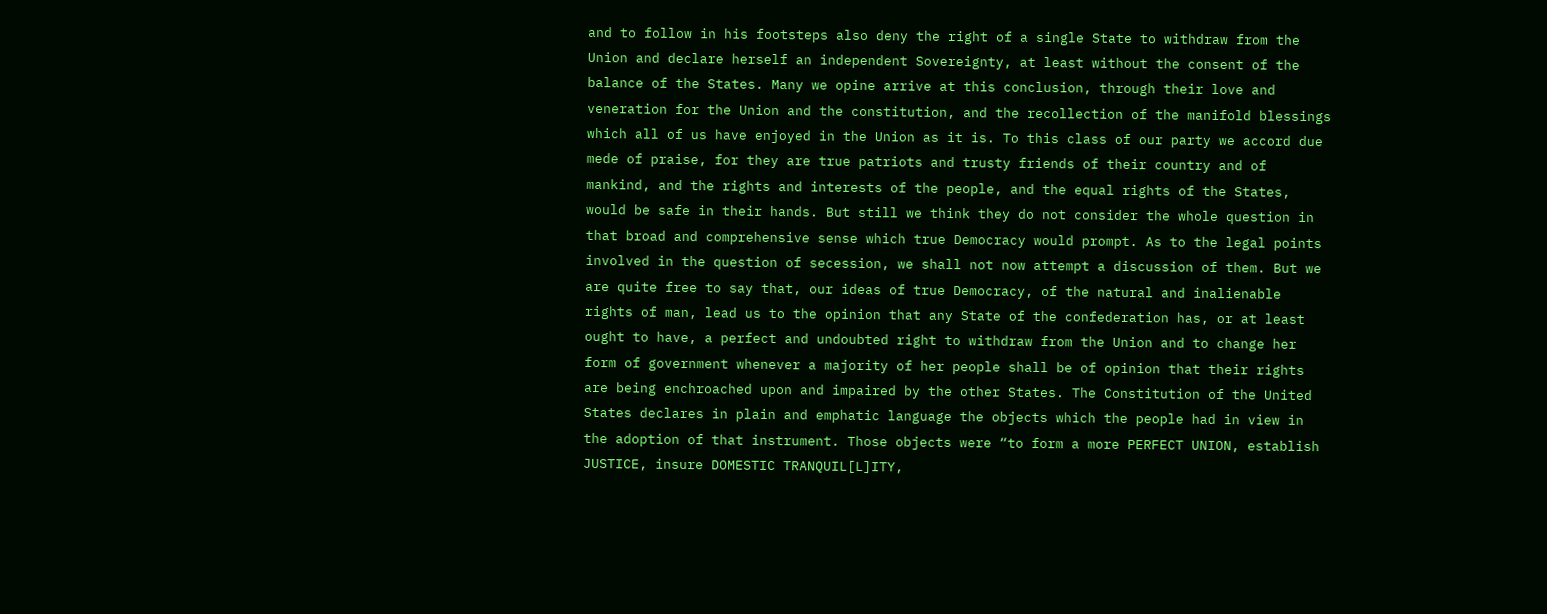and to follow in his footsteps also deny the right of a single State to withdraw from the Union and declare herself an independent Sovereignty, at least without the consent of the balance of the States. Many we opine arrive at this conclusion, through their love and veneration for the Union and the constitution, and the recollection of the manifold blessings which all of us have enjoyed in the Union as it is. To this class of our party we accord due mede of praise, for they are true patriots and trusty friends of their country and of mankind, and the rights and interests of the people, and the equal rights of the States, would be safe in their hands. But still we think they do not consider the whole question in that broad and comprehensive sense which true Democracy would prompt. As to the legal points involved in the question of secession, we shall not now attempt a discussion of them. But we are quite free to say that, our ideas of true Democracy, of the natural and inalienable rights of man, lead us to the opinion that any State of the confederation has, or at least ought to have, a perfect and undoubted right to withdraw from the Union and to change her form of government whenever a majority of her people shall be of opinion that their rights are being enchroached upon and impaired by the other States. The Constitution of the United States declares in plain and emphatic language the objects which the people had in view in the adoption of that instrument. Those objects were “to form a more PERFECT UNION, establish JUSTICE, insure DOMESTIC TRANQUIL[L]ITY,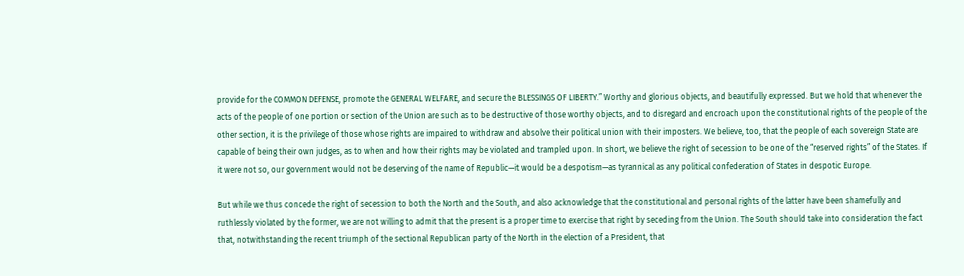provide for the COMMON DEFENSE, promote the GENERAL WELFARE, and secure the BLESSINGS OF LIBERTY.” Worthy and glorious objects, and beautifully expressed. But we hold that whenever the acts of the people of one portion or section of the Union are such as to be destructive of those worthy objects, and to disregard and encroach upon the constitutional rights of the people of the other section, it is the privilege of those whose rights are impaired to withdraw and absolve their political union with their imposters. We believe, too, that the people of each sovereign State are capable of being their own judges, as to when and how their rights may be violated and trampled upon. In short, we believe the right of secession to be one of the “reserved rights” of the States. If it were not so, our government would not be deserving of the name of Republic—it would be a despotism—as tyrannical as any political confederation of States in despotic Europe.

But while we thus concede the right of secession to both the North and the South, and also acknowledge that the constitutional and personal rights of the latter have been shamefully and ruthlessly violated by the former, we are not willing to admit that the present is a proper time to exercise that right by seceding from the Union. The South should take into consideration the fact that, notwithstanding the recent triumph of the sectional Republican party of the North in the election of a President, that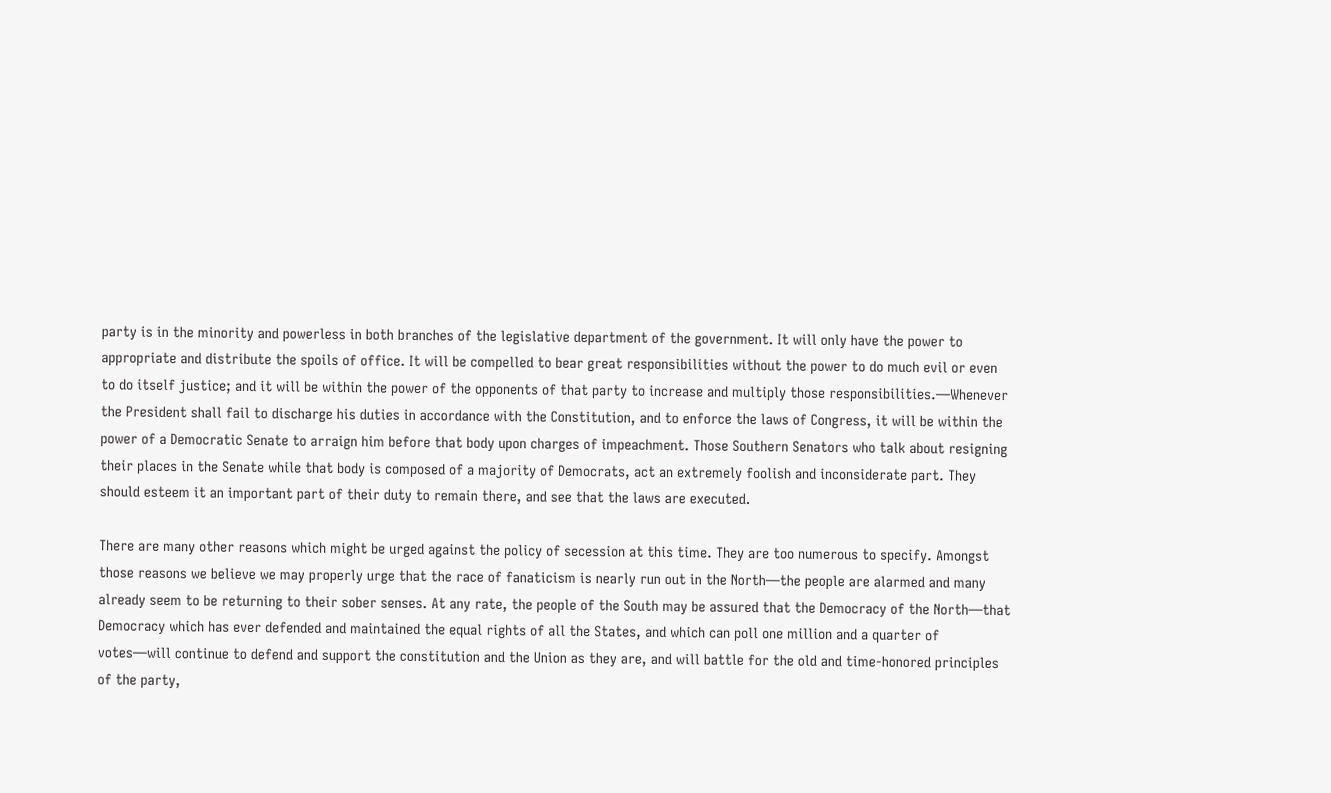party is in the minority and powerless in both branches of the legislative department of the government. It will only have the power to appropriate and distribute the spoils of office. It will be compelled to bear great responsibilities without the power to do much evil or even to do itself justice; and it will be within the power of the opponents of that party to increase and multiply those responsibilities.—Whenever the President shall fail to discharge his duties in accordance with the Constitution, and to enforce the laws of Congress, it will be within the power of a Democratic Senate to arraign him before that body upon charges of impeachment. Those Southern Senators who talk about resigning their places in the Senate while that body is composed of a majority of Democrats, act an extremely foolish and inconsiderate part. They should esteem it an important part of their duty to remain there, and see that the laws are executed.

There are many other reasons which might be urged against the policy of secession at this time. They are too numerous to specify. Amongst those reasons we believe we may properly urge that the race of fanaticism is nearly run out in the North—the people are alarmed and many already seem to be returning to their sober senses. At any rate, the people of the South may be assured that the Democracy of the North—that Democracy which has ever defended and maintained the equal rights of all the States, and which can poll one million and a quarter of votes—will continue to defend and support the constitution and the Union as they are, and will battle for the old and time-honored principles of the party,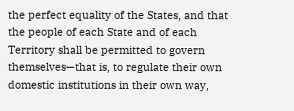the perfect equality of the States, and that the people of each State and of each Territory shall be permitted to govern themselves—that is, to regulate their own domestic institutions in their own way,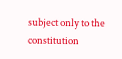subject only to the constitution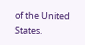of the United States.